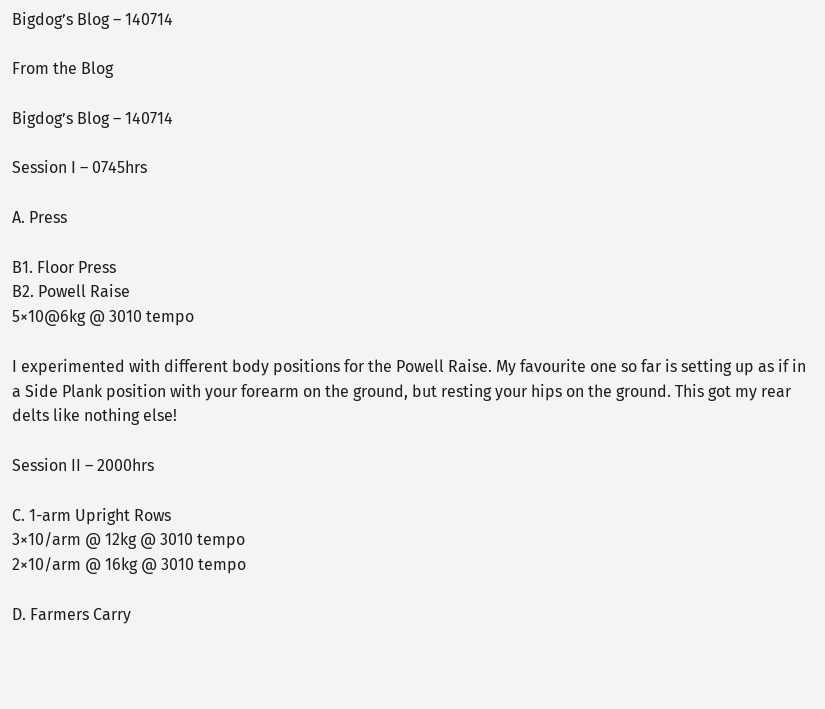Bigdog’s Blog – 140714

From the Blog

Bigdog’s Blog – 140714

Session I – 0745hrs

A. Press

B1. Floor Press
B2. Powell Raise
5×10@6kg @ 3010 tempo

I experimented with different body positions for the Powell Raise. My favourite one so far is setting up as if in a Side Plank position with your forearm on the ground, but resting your hips on the ground. This got my rear delts like nothing else!

Session II – 2000hrs

C. 1-arm Upright Rows
3×10/arm @ 12kg @ 3010 tempo
2×10/arm @ 16kg @ 3010 tempo

D. Farmers Carry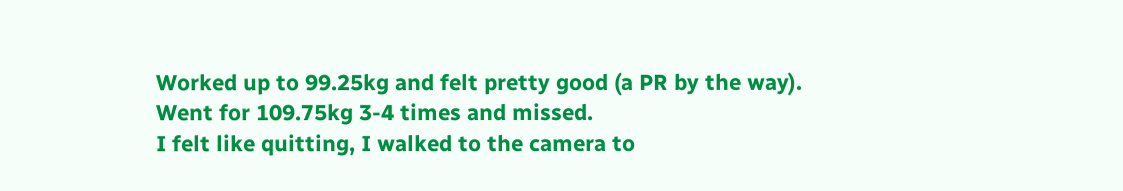Worked up to 99.25kg and felt pretty good (a PR by the way).
Went for 109.75kg 3-4 times and missed.
I felt like quitting, I walked to the camera to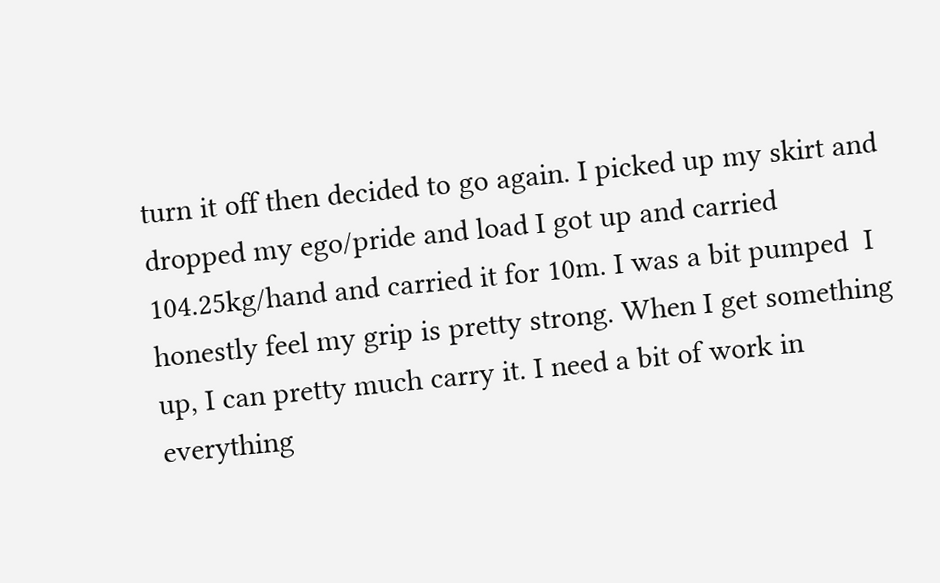turn it off then decided to go again. I picked up my skirt and dropped my ego/pride and load I got up and carried 104.25kg/hand and carried it for 10m. I was a bit pumped  I honestly feel my grip is pretty strong. When I get something up, I can pretty much carry it. I need a bit of work in everything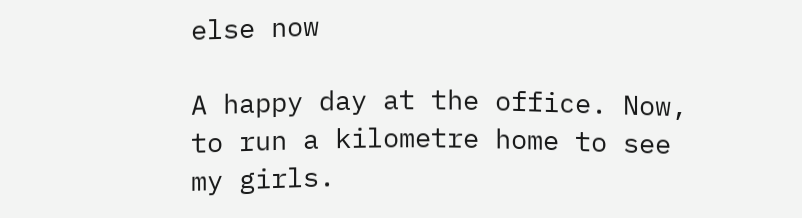else now

A happy day at the office. Now, to run a kilometre home to see my girls.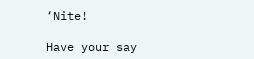‘Nite!

Have your say